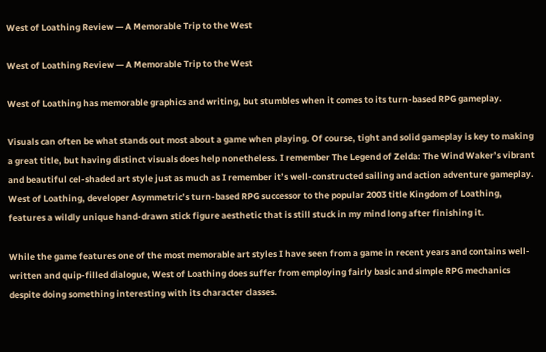West of Loathing Review — A Memorable Trip to the West

West of Loathing Review — A Memorable Trip to the West

West of Loathing has memorable graphics and writing, but stumbles when it comes to its turn-based RPG gameplay.

Visuals can often be what stands out most about a game when playing. Of course, tight and solid gameplay is key to making a great title, but having distinct visuals does help nonetheless. I remember The Legend of Zelda: The Wind Waker’s vibrant and beautiful cel-shaded art style just as much as I remember it’s well-constructed sailing and action adventure gameplay. West of Loathing, developer Asymmetric’s turn-based RPG successor to the popular 2003 title Kingdom of Loathing, features a wildly unique hand-drawn stick figure aesthetic that is still stuck in my mind long after finishing it.

While the game features one of the most memorable art styles I have seen from a game in recent years and contains well-written and quip-filled dialogue, West of Loathing does suffer from employing fairly basic and simple RPG mechanics despite doing something interesting with its character classes.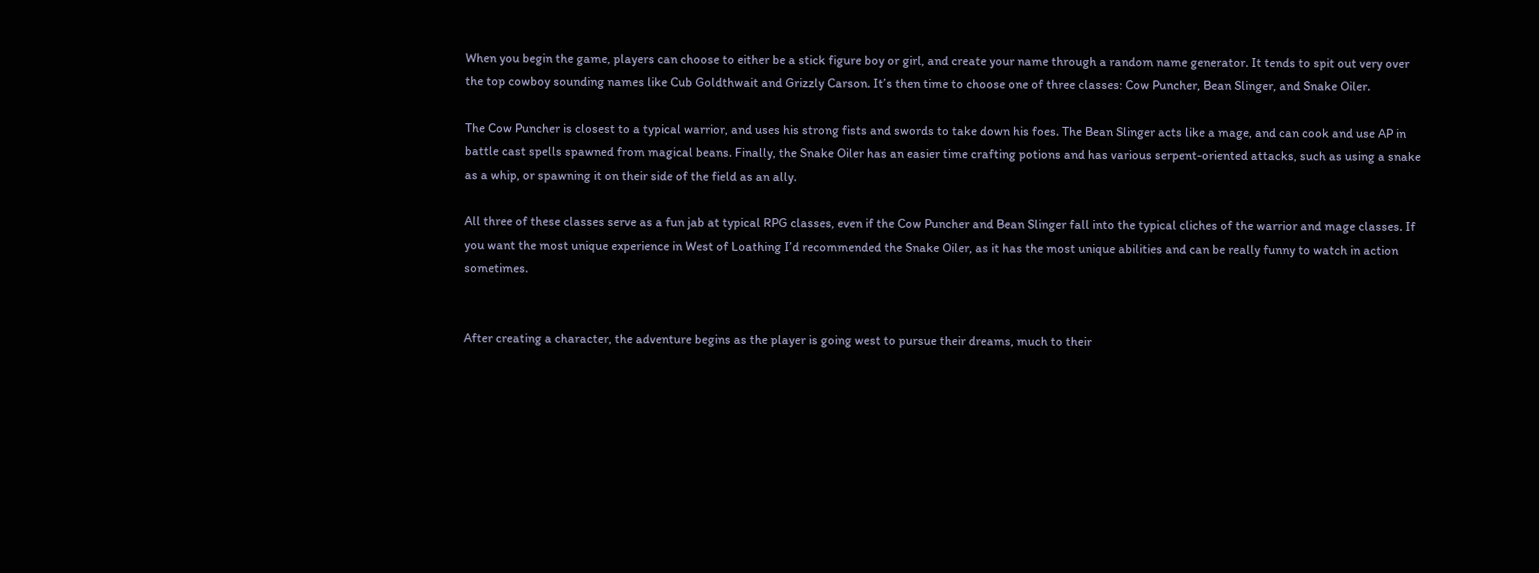When you begin the game, players can choose to either be a stick figure boy or girl, and create your name through a random name generator. It tends to spit out very over the top cowboy sounding names like Cub Goldthwait and Grizzly Carson. It’s then time to choose one of three classes: Cow Puncher, Bean Slinger, and Snake Oiler.

The Cow Puncher is closest to a typical warrior, and uses his strong fists and swords to take down his foes. The Bean Slinger acts like a mage, and can cook and use AP in battle cast spells spawned from magical beans. Finally, the Snake Oiler has an easier time crafting potions and has various serpent-oriented attacks, such as using a snake as a whip, or spawning it on their side of the field as an ally.

All three of these classes serve as a fun jab at typical RPG classes, even if the Cow Puncher and Bean Slinger fall into the typical cliches of the warrior and mage classes. If you want the most unique experience in West of Loathing I’d recommended the Snake Oiler, as it has the most unique abilities and can be really funny to watch in action sometimes.


After creating a character, the adventure begins as the player is going west to pursue their dreams, much to their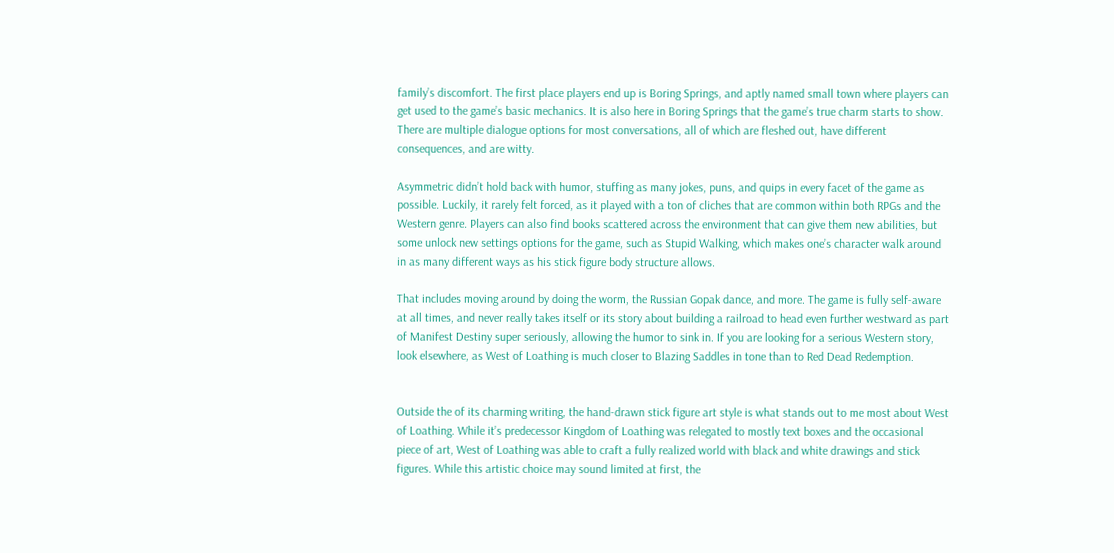family’s discomfort. The first place players end up is Boring Springs, and aptly named small town where players can get used to the game’s basic mechanics. It is also here in Boring Springs that the game’s true charm starts to show. There are multiple dialogue options for most conversations, all of which are fleshed out, have different consequences, and are witty.

Asymmetric didn’t hold back with humor, stuffing as many jokes, puns, and quips in every facet of the game as possible. Luckily, it rarely felt forced, as it played with a ton of cliches that are common within both RPGs and the Western genre. Players can also find books scattered across the environment that can give them new abilities, but some unlock new settings options for the game, such as Stupid Walking, which makes one’s character walk around in as many different ways as his stick figure body structure allows.

That includes moving around by doing the worm, the Russian Gopak dance, and more. The game is fully self-aware at all times, and never really takes itself or its story about building a railroad to head even further westward as part of Manifest Destiny super seriously, allowing the humor to sink in. If you are looking for a serious Western story, look elsewhere, as West of Loathing is much closer to Blazing Saddles in tone than to Red Dead Redemption.


Outside the of its charming writing, the hand-drawn stick figure art style is what stands out to me most about West of Loathing. While it’s predecessor Kingdom of Loathing was relegated to mostly text boxes and the occasional piece of art, West of Loathing was able to craft a fully realized world with black and white drawings and stick figures. While this artistic choice may sound limited at first, the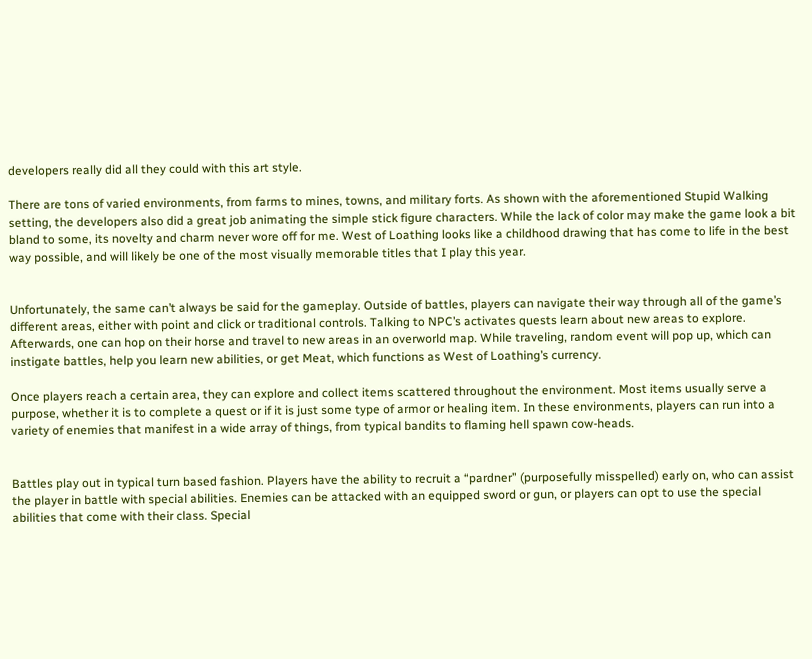developers really did all they could with this art style.

There are tons of varied environments, from farms to mines, towns, and military forts. As shown with the aforementioned Stupid Walking setting, the developers also did a great job animating the simple stick figure characters. While the lack of color may make the game look a bit bland to some, its novelty and charm never wore off for me. West of Loathing looks like a childhood drawing that has come to life in the best way possible, and will likely be one of the most visually memorable titles that I play this year.


Unfortunately, the same can’t always be said for the gameplay. Outside of battles, players can navigate their way through all of the game’s different areas, either with point and click or traditional controls. Talking to NPC’s activates quests learn about new areas to explore. Afterwards, one can hop on their horse and travel to new areas in an overworld map. While traveling, random event will pop up, which can instigate battles, help you learn new abilities, or get Meat, which functions as West of Loathing’s currency.

Once players reach a certain area, they can explore and collect items scattered throughout the environment. Most items usually serve a purpose, whether it is to complete a quest or if it is just some type of armor or healing item. In these environments, players can run into a variety of enemies that manifest in a wide array of things, from typical bandits to flaming hell spawn cow-heads.


Battles play out in typical turn based fashion. Players have the ability to recruit a “pardner” (purposefully misspelled) early on, who can assist the player in battle with special abilities. Enemies can be attacked with an equipped sword or gun, or players can opt to use the special abilities that come with their class. Special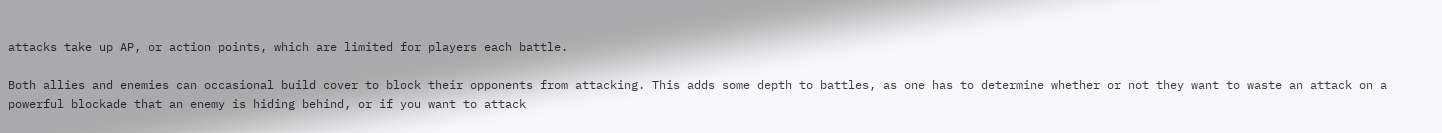attacks take up AP, or action points, which are limited for players each battle.

Both allies and enemies can occasional build cover to block their opponents from attacking. This adds some depth to battles, as one has to determine whether or not they want to waste an attack on a powerful blockade that an enemy is hiding behind, or if you want to attack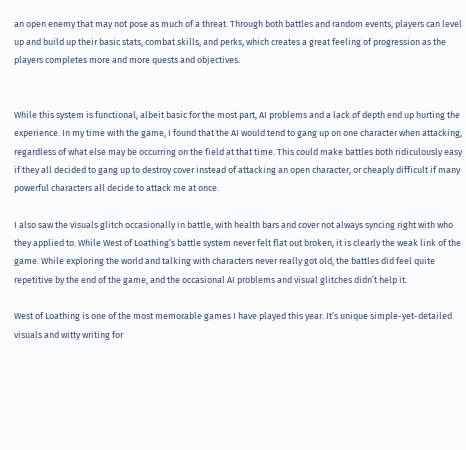an open enemy that may not pose as much of a threat. Through both battles and random events, players can level up and build up their basic stats, combat skills, and perks, which creates a great feeling of progression as the players completes more and more quests and objectives.


While this system is functional, albeit basic for the most part, AI problems and a lack of depth end up hurting the experience. In my time with the game, I found that the AI would tend to gang up on one character when attacking, regardless of what else may be occurring on the field at that time. This could make battles both ridiculously easy if they all decided to gang up to destroy cover instead of attacking an open character, or cheaply difficult if many powerful characters all decide to attack me at once.

I also saw the visuals glitch occasionally in battle, with health bars and cover not always syncing right with who they applied to. While West of Loathing’s battle system never felt flat out broken, it is clearly the weak link of the game. While exploring the world and talking with characters never really got old, the battles did feel quite repetitive by the end of the game, and the occasional AI problems and visual glitches didn’t help it.

West of Loathing is one of the most memorable games I have played this year. It’s unique simple-yet-detailed visuals and witty writing for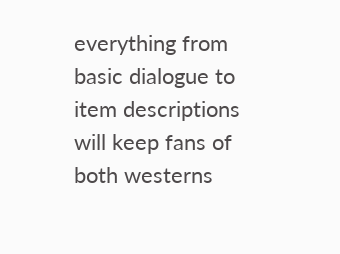everything from basic dialogue to item descriptions will keep fans of both westerns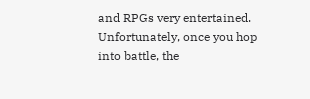and RPGs very entertained. Unfortunately, once you hop into battle, the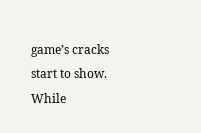game’s cracks start to show. While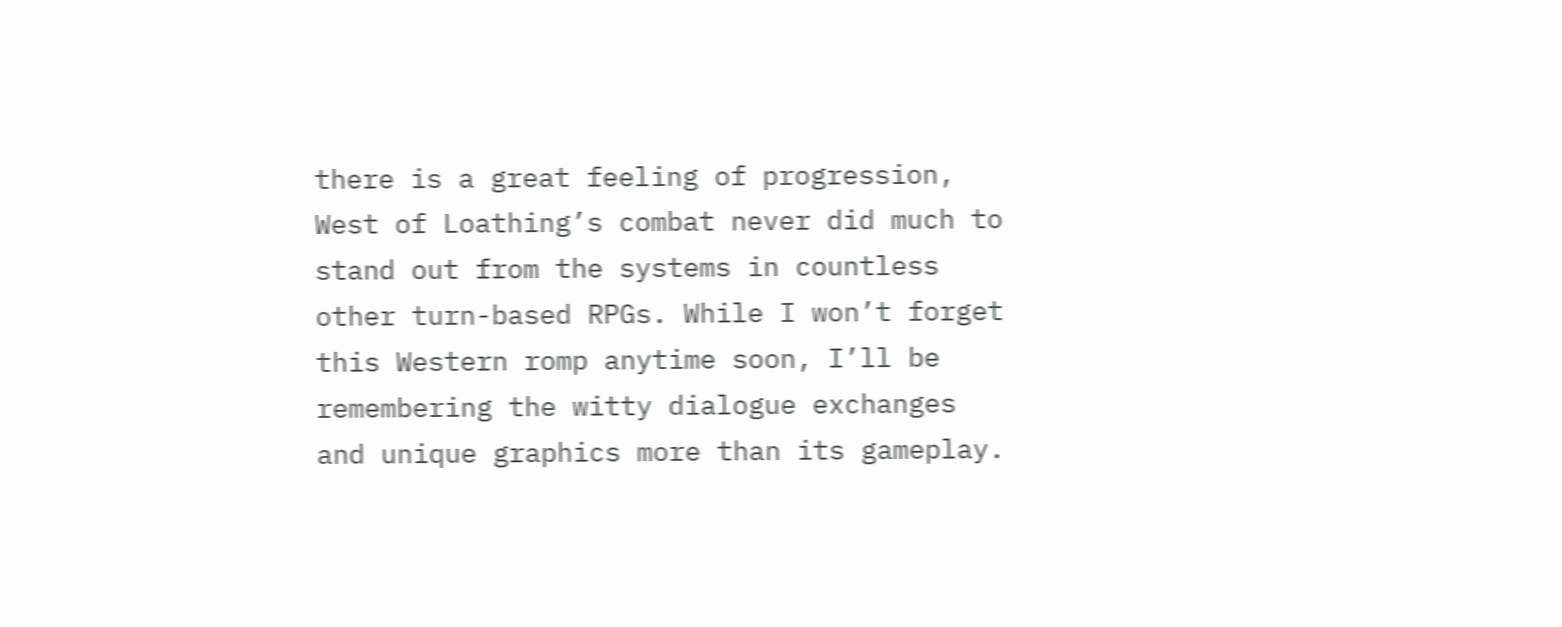there is a great feeling of progression, West of Loathing’s combat never did much to stand out from the systems in countless other turn-based RPGs. While I won’t forget this Western romp anytime soon, I’ll be remembering the witty dialogue exchanges and unique graphics more than its gameplay.